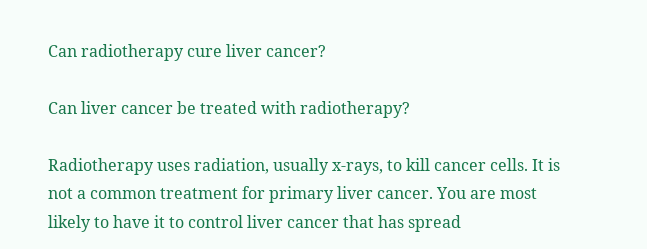Can radiotherapy cure liver cancer?

Can liver cancer be treated with radiotherapy?

Radiotherapy uses radiation, usually x-rays, to kill cancer cells. It is not a common treatment for primary liver cancer. You are most likely to have it to control liver cancer that has spread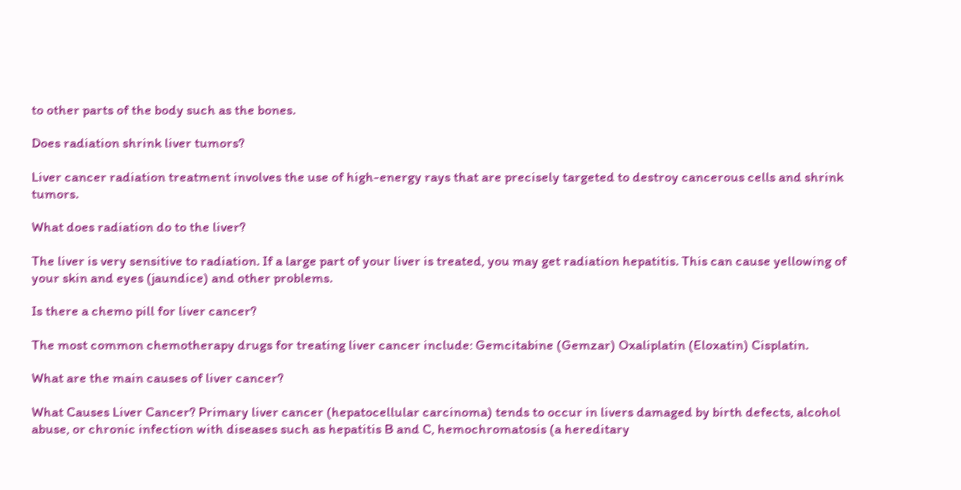to other parts of the body such as the bones.

Does radiation shrink liver tumors?

Liver cancer radiation treatment involves the use of high-energy rays that are precisely targeted to destroy cancerous cells and shrink tumors.

What does radiation do to the liver?

The liver is very sensitive to radiation. If a large part of your liver is treated, you may get radiation hepatitis. This can cause yellowing of your skin and eyes (jaundice) and other problems.

Is there a chemo pill for liver cancer?

The most common chemotherapy drugs for treating liver cancer include: Gemcitabine (Gemzar) Oxaliplatin (Eloxatin) Cisplatin.

What are the main causes of liver cancer?

What Causes Liver Cancer? Primary liver cancer (hepatocellular carcinoma) tends to occur in livers damaged by birth defects, alcohol abuse, or chronic infection with diseases such as hepatitis B and C, hemochromatosis (a hereditary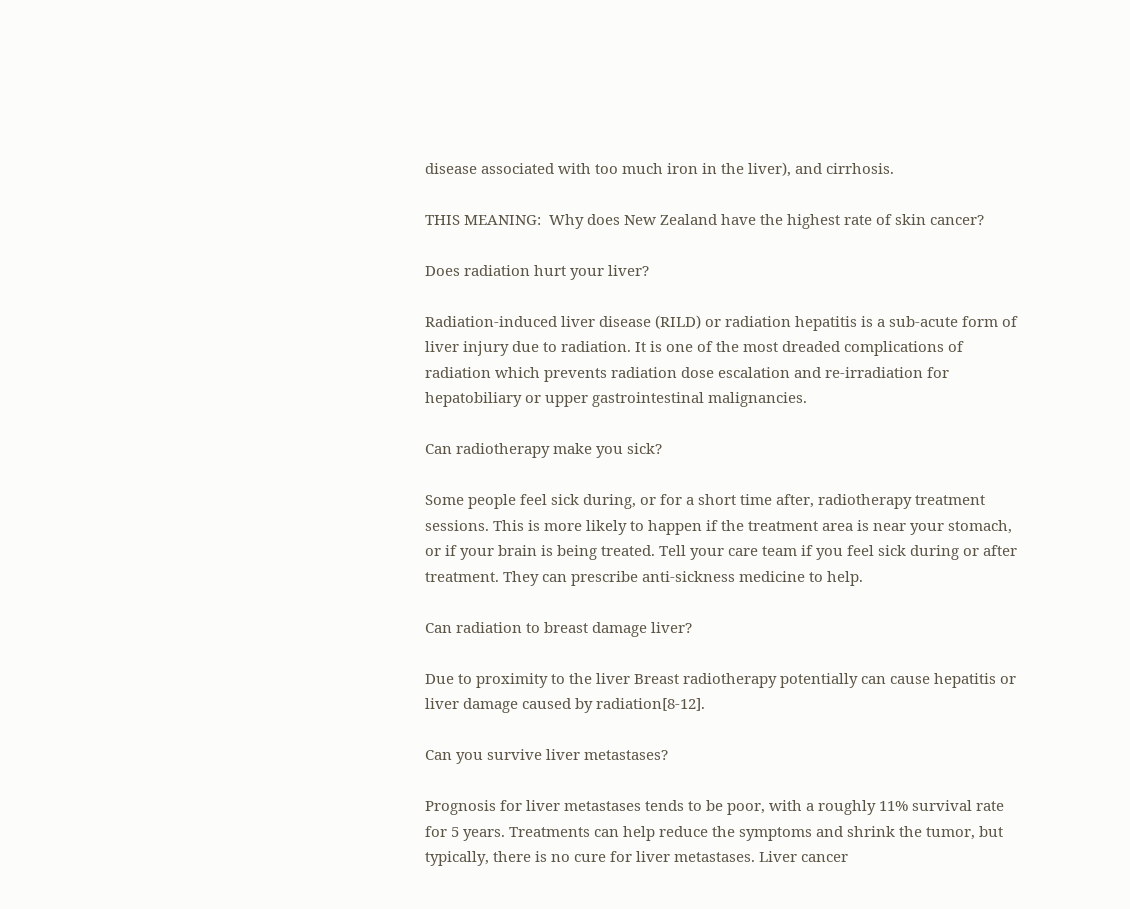disease associated with too much iron in the liver), and cirrhosis.

THIS MEANING:  Why does New Zealand have the highest rate of skin cancer?

Does radiation hurt your liver?

Radiation-induced liver disease (RILD) or radiation hepatitis is a sub-acute form of liver injury due to radiation. It is one of the most dreaded complications of radiation which prevents radiation dose escalation and re-irradiation for hepatobiliary or upper gastrointestinal malignancies.

Can radiotherapy make you sick?

Some people feel sick during, or for a short time after, radiotherapy treatment sessions. This is more likely to happen if the treatment area is near your stomach, or if your brain is being treated. Tell your care team if you feel sick during or after treatment. They can prescribe anti-sickness medicine to help.

Can radiation to breast damage liver?

Due to proximity to the liver Breast radiotherapy potentially can cause hepatitis or liver damage caused by radiation[8-12].

Can you survive liver metastases?

Prognosis for liver metastases tends to be poor, with a roughly 11% survival rate for 5 years. Treatments can help reduce the symptoms and shrink the tumor, but typically, there is no cure for liver metastases. Liver cancer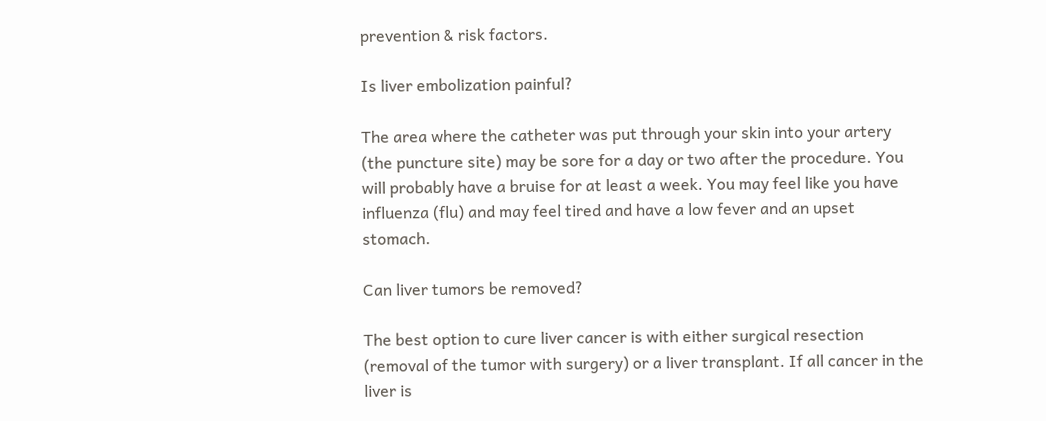prevention & risk factors.

Is liver embolization painful?

The area where the catheter was put through your skin into your artery (the puncture site) may be sore for a day or two after the procedure. You will probably have a bruise for at least a week. You may feel like you have influenza (flu) and may feel tired and have a low fever and an upset stomach.

Can liver tumors be removed?

The best option to cure liver cancer is with either surgical resection (removal of the tumor with surgery) or a liver transplant. If all cancer in the liver is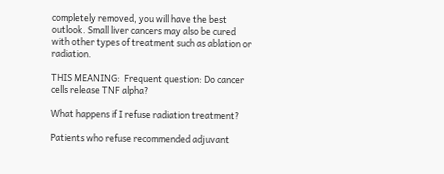completely removed, you will have the best outlook. Small liver cancers may also be cured with other types of treatment such as ablation or radiation.

THIS MEANING:  Frequent question: Do cancer cells release TNF alpha?

What happens if I refuse radiation treatment?

Patients who refuse recommended adjuvant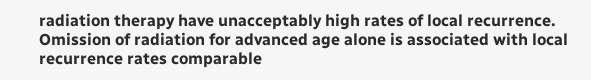radiation therapy have unacceptably high rates of local recurrence. Omission of radiation for advanced age alone is associated with local recurrence rates comparable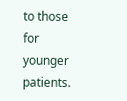to those for younger patients.